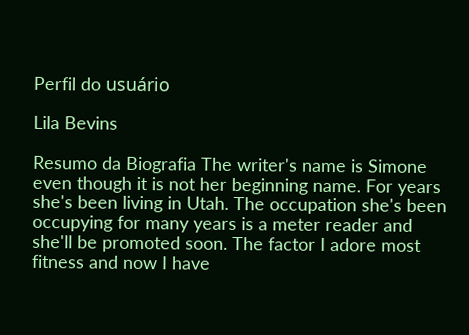Perfil do usuário

Lila Bevins

Resumo da Biografia The writer's name is Simone even though it is not her beginning name. For years she's been living in Utah. The occupation she's been occupying for many years is a meter reader and she'll be promoted soon. The factor I adore most fitness and now I have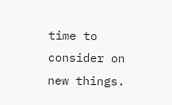time to consider on new things.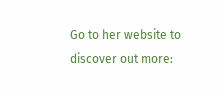Go to her website to discover out more: